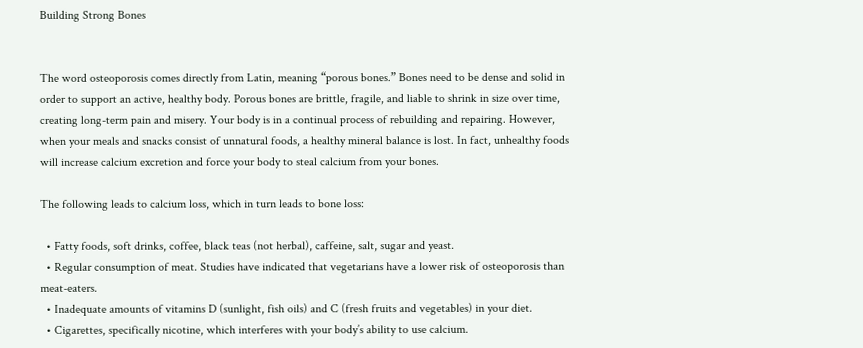Building Strong Bones


The word osteoporosis comes directly from Latin, meaning “porous bones.” Bones need to be dense and solid in order to support an active, healthy body. Porous bones are brittle, fragile, and liable to shrink in size over time, creating long-term pain and misery. Your body is in a continual process of rebuilding and repairing. However, when your meals and snacks consist of unnatural foods, a healthy mineral balance is lost. In fact, unhealthy foods will increase calcium excretion and force your body to steal calcium from your bones.

The following leads to calcium loss, which in turn leads to bone loss:

  • Fatty foods, soft drinks, coffee, black teas (not herbal), caffeine, salt, sugar and yeast.
  • Regular consumption of meat. Studies have indicated that vegetarians have a lower risk of osteoporosis than meat-eaters.
  • Inadequate amounts of vitamins D (sunlight, fish oils) and C (fresh fruits and vegetables) in your diet.
  • Cigarettes, specifically nicotine, which interferes with your body’s ability to use calcium.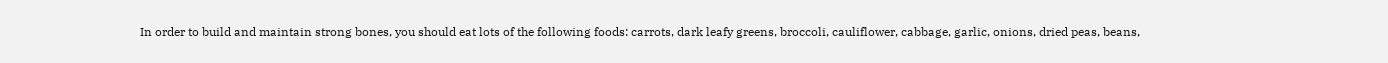In order to build and maintain strong bones, you should eat lots of the following foods: carrots, dark leafy greens, broccoli, cauliflower, cabbage, garlic, onions, dried peas, beans,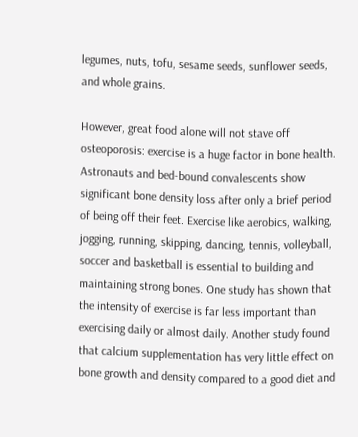legumes, nuts, tofu, sesame seeds, sunflower seeds, and whole grains.

However, great food alone will not stave off osteoporosis: exercise is a huge factor in bone health. Astronauts and bed-bound convalescents show significant bone density loss after only a brief period of being off their feet. Exercise like aerobics, walking, jogging, running, skipping, dancing, tennis, volleyball, soccer and basketball is essential to building and maintaining strong bones. One study has shown that the intensity of exercise is far less important than exercising daily or almost daily. Another study found that calcium supplementation has very little effect on bone growth and density compared to a good diet and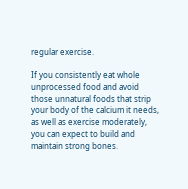regular exercise.

If you consistently eat whole unprocessed food and avoid those unnatural foods that strip your body of the calcium it needs, as well as exercise moderately, you can expect to build and maintain strong bones.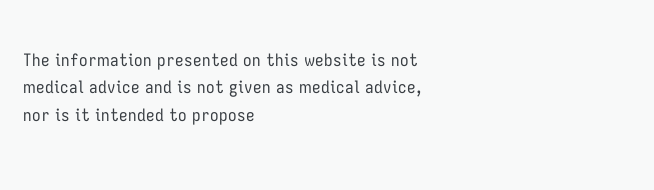The information presented on this website is not medical advice and is not given as medical advice, nor is it intended to propose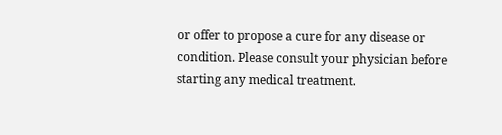or offer to propose a cure for any disease or condition. Please consult your physician before starting any medical treatment.